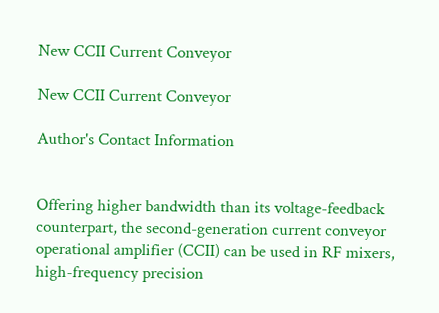New CCII Current Conveyor

New CCII Current Conveyor

Author's Contact Information


Offering higher bandwidth than its voltage-feedback counterpart, the second-generation current conveyor operational amplifier (CCII) can be used in RF mixers, high-frequency precision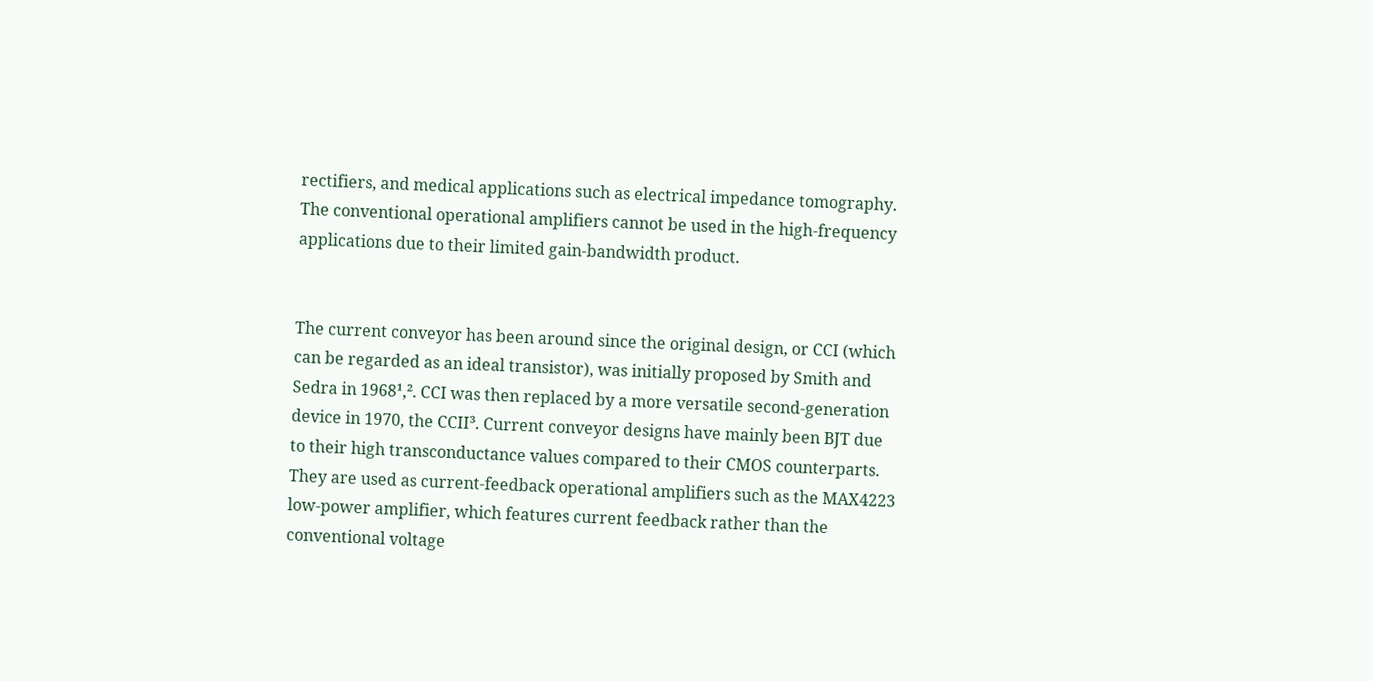rectifiers, and medical applications such as electrical impedance tomography. The conventional operational amplifiers cannot be used in the high-frequency applications due to their limited gain-bandwidth product.


The current conveyor has been around since the original design, or CCI (which can be regarded as an ideal transistor), was initially proposed by Smith and Sedra in 1968¹,². CCI was then replaced by a more versatile second-generation device in 1970, the CCII³. Current conveyor designs have mainly been BJT due to their high transconductance values compared to their CMOS counterparts. They are used as current-feedback operational amplifiers such as the MAX4223 low-power amplifier, which features current feedback rather than the conventional voltage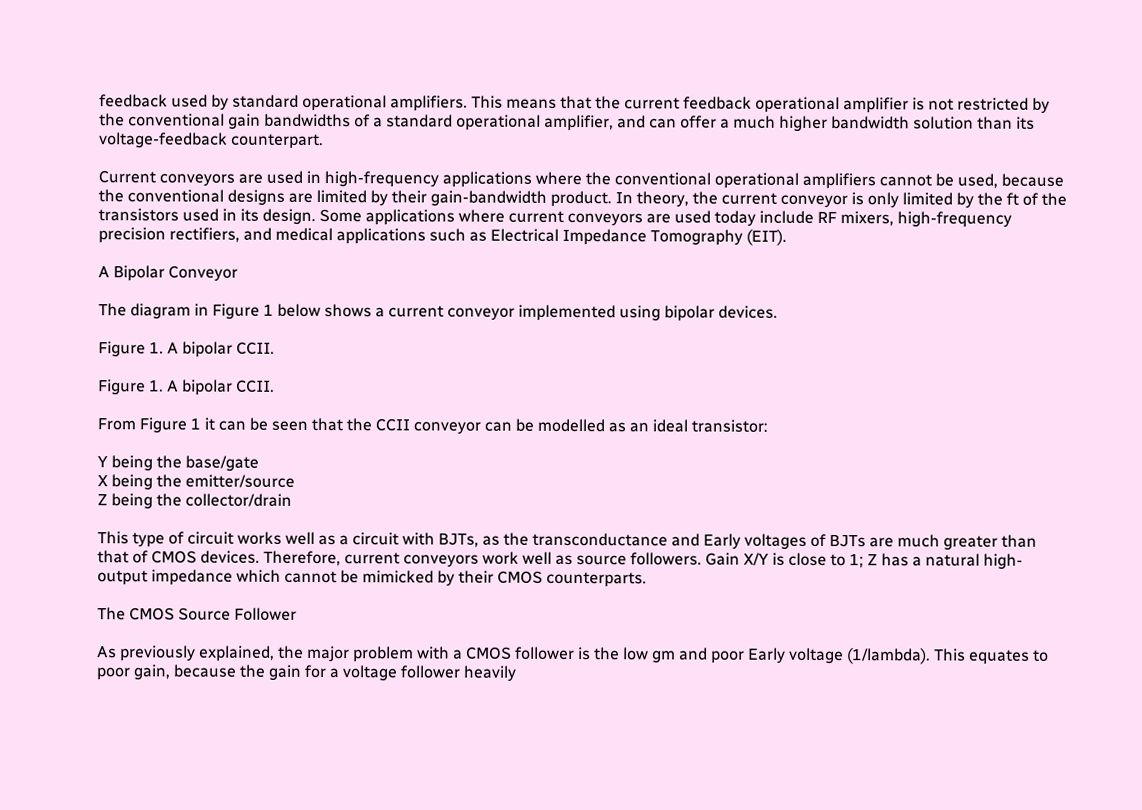feedback used by standard operational amplifiers. This means that the current feedback operational amplifier is not restricted by the conventional gain bandwidths of a standard operational amplifier, and can offer a much higher bandwidth solution than its voltage-feedback counterpart.

Current conveyors are used in high-frequency applications where the conventional operational amplifiers cannot be used, because the conventional designs are limited by their gain-bandwidth product. In theory, the current conveyor is only limited by the ft of the transistors used in its design. Some applications where current conveyors are used today include RF mixers, high-frequency precision rectifiers, and medical applications such as Electrical Impedance Tomography (EIT).

A Bipolar Conveyor

The diagram in Figure 1 below shows a current conveyor implemented using bipolar devices.

Figure 1. A bipolar CCII.

Figure 1. A bipolar CCII.

From Figure 1 it can be seen that the CCII conveyor can be modelled as an ideal transistor:

Y being the base/gate
X being the emitter/source
Z being the collector/drain

This type of circuit works well as a circuit with BJTs, as the transconductance and Early voltages of BJTs are much greater than that of CMOS devices. Therefore, current conveyors work well as source followers. Gain X/Y is close to 1; Z has a natural high-output impedance which cannot be mimicked by their CMOS counterparts.

The CMOS Source Follower

As previously explained, the major problem with a CMOS follower is the low gm and poor Early voltage (1/lambda). This equates to poor gain, because the gain for a voltage follower heavily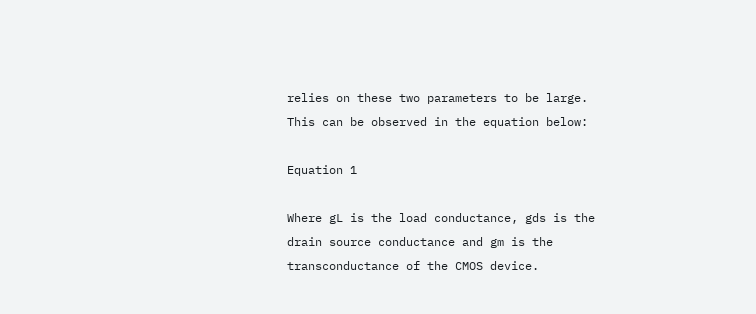relies on these two parameters to be large. This can be observed in the equation below:

Equation 1

Where gL is the load conductance, gds is the drain source conductance and gm is the transconductance of the CMOS device.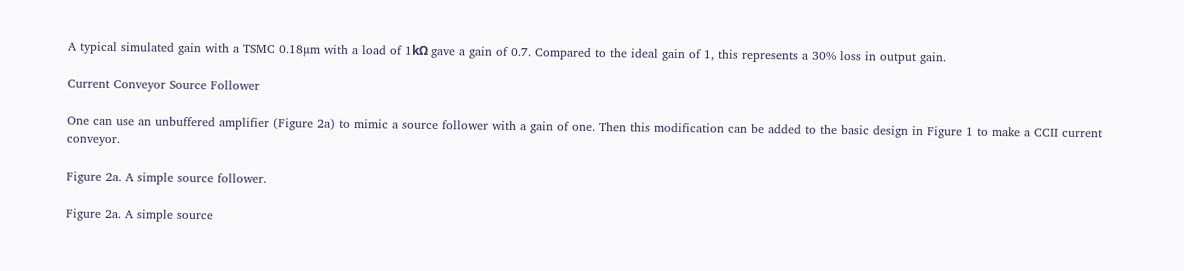A typical simulated gain with a TSMC 0.18µm with a load of 1kΩ gave a gain of 0.7. Compared to the ideal gain of 1, this represents a 30% loss in output gain.

Current Conveyor Source Follower

One can use an unbuffered amplifier (Figure 2a) to mimic a source follower with a gain of one. Then this modification can be added to the basic design in Figure 1 to make a CCII current conveyor.

Figure 2a. A simple source follower.

Figure 2a. A simple source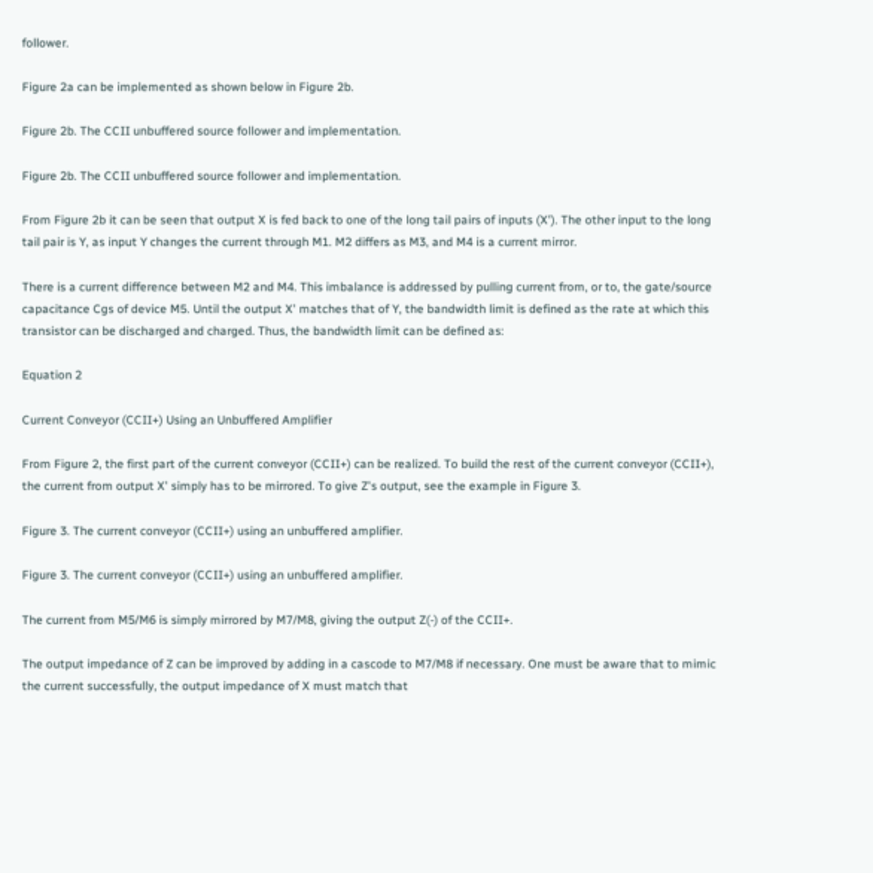follower.

Figure 2a can be implemented as shown below in Figure 2b.

Figure 2b. The CCII unbuffered source follower and implementation.

Figure 2b. The CCII unbuffered source follower and implementation.

From Figure 2b it can be seen that output X is fed back to one of the long tail pairs of inputs (X'). The other input to the long tail pair is Y, as input Y changes the current through M1. M2 differs as M3, and M4 is a current mirror.

There is a current difference between M2 and M4. This imbalance is addressed by pulling current from, or to, the gate/source capacitance Cgs of device M5. Until the output X' matches that of Y, the bandwidth limit is defined as the rate at which this transistor can be discharged and charged. Thus, the bandwidth limit can be defined as:

Equation 2

Current Conveyor (CCII+) Using an Unbuffered Amplifier

From Figure 2, the first part of the current conveyor (CCII+) can be realized. To build the rest of the current conveyor (CCII+), the current from output X' simply has to be mirrored. To give Z's output, see the example in Figure 3.

Figure 3. The current conveyor (CCII+) using an unbuffered amplifier.

Figure 3. The current conveyor (CCII+) using an unbuffered amplifier.

The current from M5/M6 is simply mirrored by M7/M8, giving the output Z(-) of the CCII+.

The output impedance of Z can be improved by adding in a cascode to M7/M8 if necessary. One must be aware that to mimic the current successfully, the output impedance of X must match that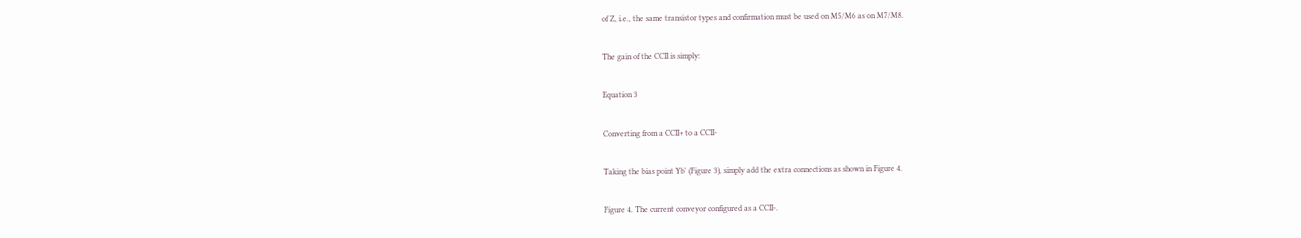of Z, i.e., the same transistor types and confirmation must be used on M5/M6 as on M7/M8.

The gain of the CCII is simply:

Equation 3

Converting from a CCII+ to a CCII-

Taking the bias point Yb' (Figure 3), simply add the extra connections as shown in Figure 4.

Figure 4. The current conveyor configured as a CCII-.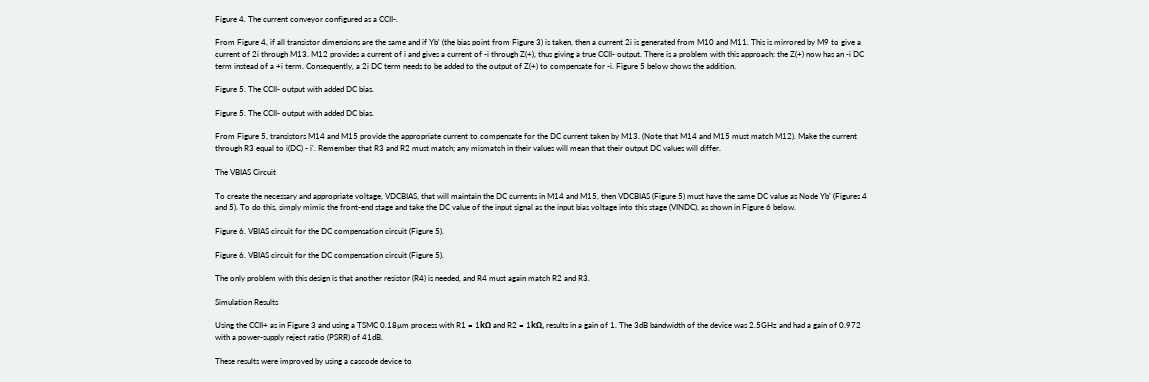Figure 4. The current conveyor configured as a CCII-.

From Figure 4, if all transistor dimensions are the same and if Yb' (the bias point from Figure 3) is taken, then a current 2i is generated from M10 and M11. This is mirrored by M9 to give a current of 2i through M13. M12 provides a current of i and gives a current of -i through Z(+), thus giving a true CCII- output. There is a problem with this approach: the Z(+) now has an -i DC term instead of a +i term. Consequently, a 2i DC term needs to be added to the output of Z(+) to compensate for -i. Figure 5 below shows the addition.

Figure 5. The CCII- output with added DC bias.

Figure 5. The CCII- output with added DC bias.

From Figure 5, transistors M14 and M15 provide the appropriate current to compensate for the DC current taken by M13. (Note that M14 and M15 must match M12). Make the current through R3 equal to i(DC) - i'. Remember that R3 and R2 must match; any mismatch in their values will mean that their output DC values will differ.

The VBIAS Circuit

To create the necessary and appropriate voltage, VDCBIAS, that will maintain the DC currents in M14 and M15, then VDCBIAS (Figure 5) must have the same DC value as Node Yb' (Figures 4 and 5). To do this, simply mimic the front-end stage and take the DC value of the input signal as the input bias voltage into this stage (VINDC), as shown in Figure 6 below.

Figure 6. VBIAS circuit for the DC compensation circuit (Figure 5).

Figure 6. VBIAS circuit for the DC compensation circuit (Figure 5).

The only problem with this design is that another resistor (R4) is needed, and R4 must again match R2 and R3.

Simulation Results

Using the CCII+ as in Figure 3 and using a TSMC 0.18µm process with R1 = 1kΩ and R2 = 1kΩ, results in a gain of 1. The 3dB bandwidth of the device was 2.5GHz and had a gain of 0.972 with a power-supply reject ratio (PSRR) of 41dB.

These results were improved by using a cascode device to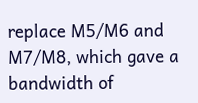replace M5/M6 and M7/M8, which gave a bandwidth of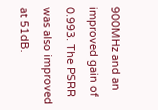900MHz and an improved gain of 0.993. The PSRR was also improved at 51dB.